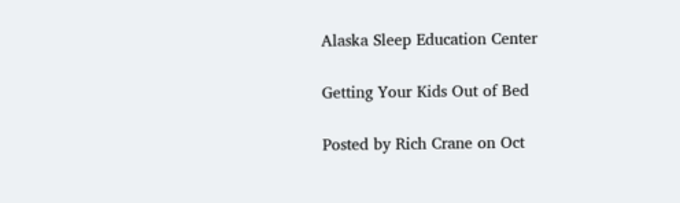Alaska Sleep Education Center

Getting Your Kids Out of Bed

Posted by Rich Crane on Oct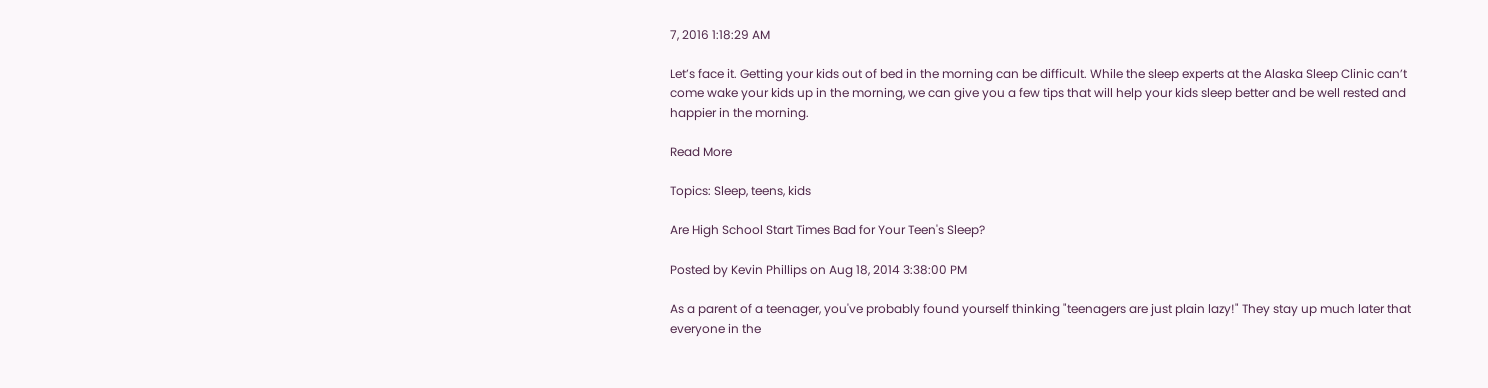7, 2016 1:18:29 AM

Let’s face it. Getting your kids out of bed in the morning can be difficult. While the sleep experts at the Alaska Sleep Clinic can’t come wake your kids up in the morning, we can give you a few tips that will help your kids sleep better and be well rested and happier in the morning.

Read More

Topics: Sleep, teens, kids

Are High School Start Times Bad for Your Teen's Sleep?

Posted by Kevin Phillips on Aug 18, 2014 3:38:00 PM

As a parent of a teenager, you've probably found yourself thinking "teenagers are just plain lazy!" They stay up much later that everyone in the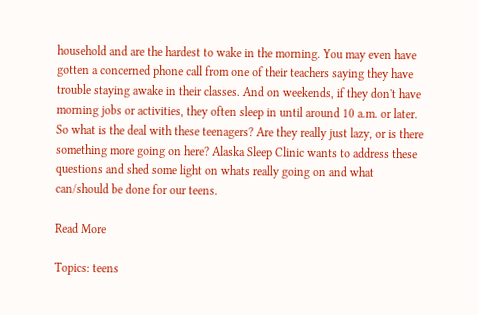household and are the hardest to wake in the morning. You may even have gotten a concerned phone call from one of their teachers saying they have trouble staying awake in their classes. And on weekends, if they don't have morning jobs or activities, they often sleep in until around 10 a.m. or later. So what is the deal with these teenagers? Are they really just lazy, or is there something more going on here? Alaska Sleep Clinic wants to address these questions and shed some light on whats really going on and what can/should be done for our teens.

Read More

Topics: teens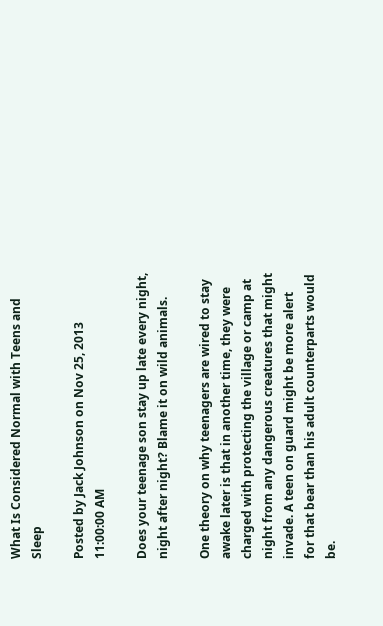What Is Considered Normal with Teens and Sleep

Posted by Jack Johnson on Nov 25, 2013 11:00:00 AM

Does your teenage son stay up late every night, night after night? Blame it on wild animals.

One theory on why teenagers are wired to stay awake later is that in another time, they were charged with protecting the village or camp at night from any dangerous creatures that might invade. A teen on guard might be more alert for that bear than his adult counterparts would be.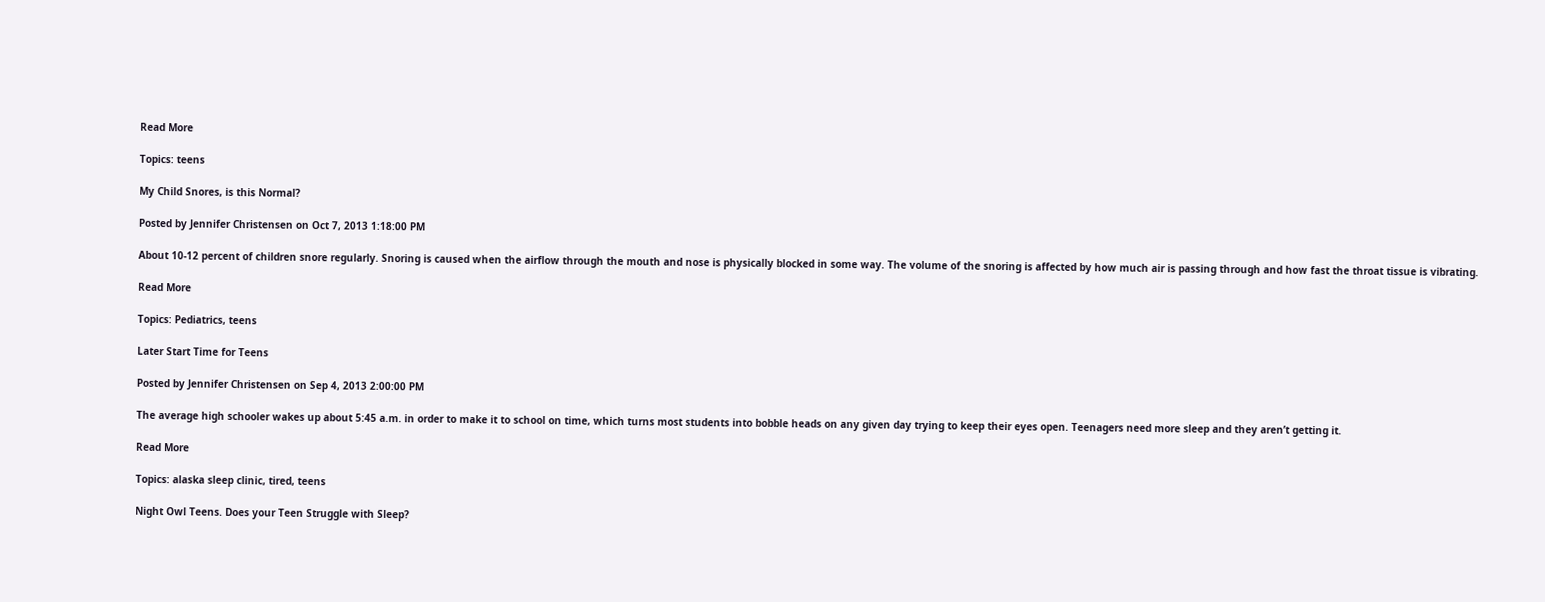Read More

Topics: teens

My Child Snores, is this Normal?

Posted by Jennifer Christensen on Oct 7, 2013 1:18:00 PM

About 10-12 percent of children snore regularly. Snoring is caused when the airflow through the mouth and nose is physically blocked in some way. The volume of the snoring is affected by how much air is passing through and how fast the throat tissue is vibrating.

Read More

Topics: Pediatrics, teens

Later Start Time for Teens

Posted by Jennifer Christensen on Sep 4, 2013 2:00:00 PM

The average high schooler wakes up about 5:45 a.m. in order to make it to school on time, which turns most students into bobble heads on any given day trying to keep their eyes open. Teenagers need more sleep and they aren’t getting it.

Read More

Topics: alaska sleep clinic, tired, teens

Night Owl Teens. Does your Teen Struggle with Sleep?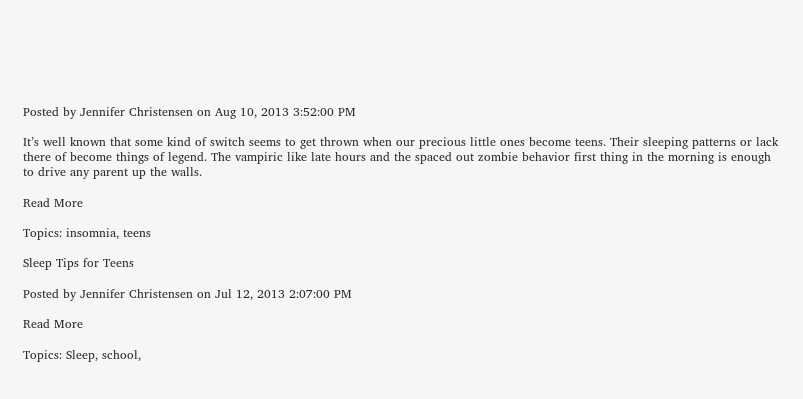Posted by Jennifer Christensen on Aug 10, 2013 3:52:00 PM

It’s well known that some kind of switch seems to get thrown when our precious little ones become teens. Their sleeping patterns or lack there of become things of legend. The vampiric like late hours and the spaced out zombie behavior first thing in the morning is enough to drive any parent up the walls.

Read More

Topics: insomnia, teens

Sleep Tips for Teens

Posted by Jennifer Christensen on Jul 12, 2013 2:07:00 PM

Read More

Topics: Sleep, school,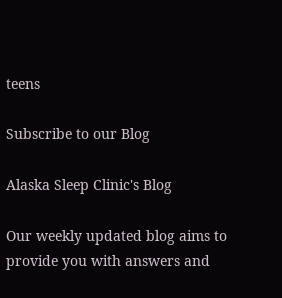teens

Subscribe to our Blog

Alaska Sleep Clinic's Blog

Our weekly updated blog aims to provide you with answers and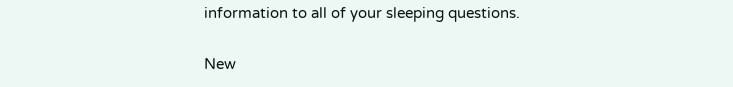information to all of your sleeping questions.

New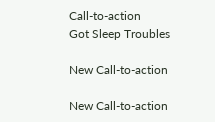Call-to-action
Got Sleep Troubles

New Call-to-action

New Call-to-action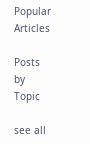Popular Articles

Posts by Topic

see all